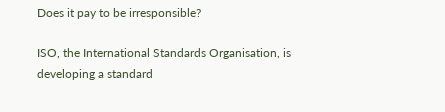Does it pay to be irresponsible?

ISO, the International Standards Organisation, is developing a standard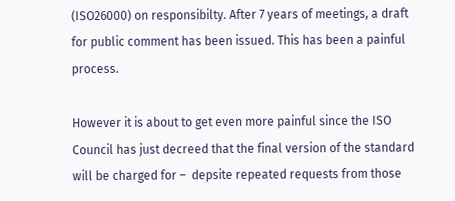(ISO26000) on responsibilty. After 7 years of meetings, a draft for public comment has been issued. This has been a painful process.

However it is about to get even more painful since the ISO Council has just decreed that the final version of the standard will be charged for –  depsite repeated requests from those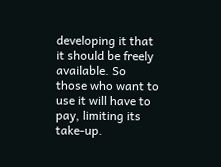developing it that it should be freely available. So those who want to use it will have to pay, limiting its take-up.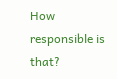How responsible is that?